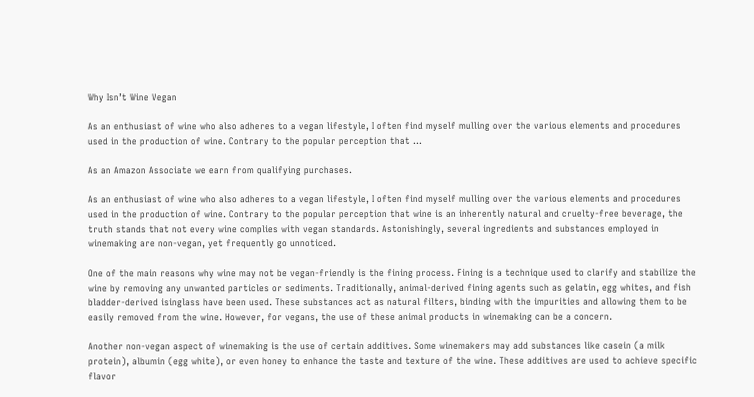Why Isn’t Wine Vegan

As an enthusiast of wine who also adheres to a vegan lifestyle, I often find myself mulling over the various elements and procedures used in the production of wine. Contrary to the popular perception that …

As an Amazon Associate we earn from qualifying purchases.

As an enthusiast of wine who also adheres to a vegan lifestyle, I often find myself mulling over the various elements and procedures used in the production of wine. Contrary to the popular perception that wine is an inherently natural and cruelty-free beverage, the truth stands that not every wine complies with vegan standards. Astonishingly, several ingredients and substances employed in winemaking are non-vegan, yet frequently go unnoticed.

One of the main reasons why wine may not be vegan-friendly is the fining process. Fining is a technique used to clarify and stabilize the wine by removing any unwanted particles or sediments. Traditionally, animal-derived fining agents such as gelatin, egg whites, and fish bladder-derived isinglass have been used. These substances act as natural filters, binding with the impurities and allowing them to be easily removed from the wine. However, for vegans, the use of these animal products in winemaking can be a concern.

Another non-vegan aspect of winemaking is the use of certain additives. Some winemakers may add substances like casein (a milk protein), albumin (egg white), or even honey to enhance the taste and texture of the wine. These additives are used to achieve specific flavor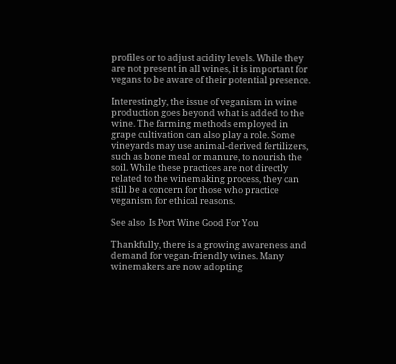profiles or to adjust acidity levels. While they are not present in all wines, it is important for vegans to be aware of their potential presence.

Interestingly, the issue of veganism in wine production goes beyond what is added to the wine. The farming methods employed in grape cultivation can also play a role. Some vineyards may use animal-derived fertilizers, such as bone meal or manure, to nourish the soil. While these practices are not directly related to the winemaking process, they can still be a concern for those who practice veganism for ethical reasons.

See also  Is Port Wine Good For You

Thankfully, there is a growing awareness and demand for vegan-friendly wines. Many winemakers are now adopting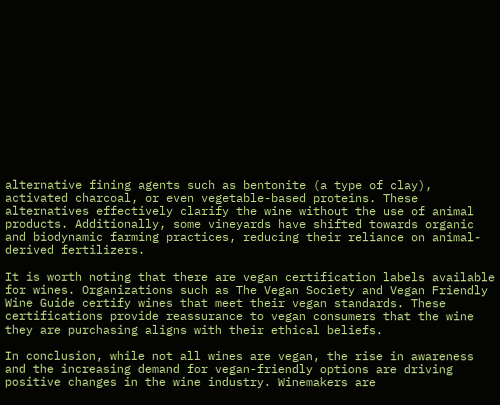alternative fining agents such as bentonite (a type of clay), activated charcoal, or even vegetable-based proteins. These alternatives effectively clarify the wine without the use of animal products. Additionally, some vineyards have shifted towards organic and biodynamic farming practices, reducing their reliance on animal-derived fertilizers.

It is worth noting that there are vegan certification labels available for wines. Organizations such as The Vegan Society and Vegan Friendly Wine Guide certify wines that meet their vegan standards. These certifications provide reassurance to vegan consumers that the wine they are purchasing aligns with their ethical beliefs.

In conclusion, while not all wines are vegan, the rise in awareness and the increasing demand for vegan-friendly options are driving positive changes in the wine industry. Winemakers are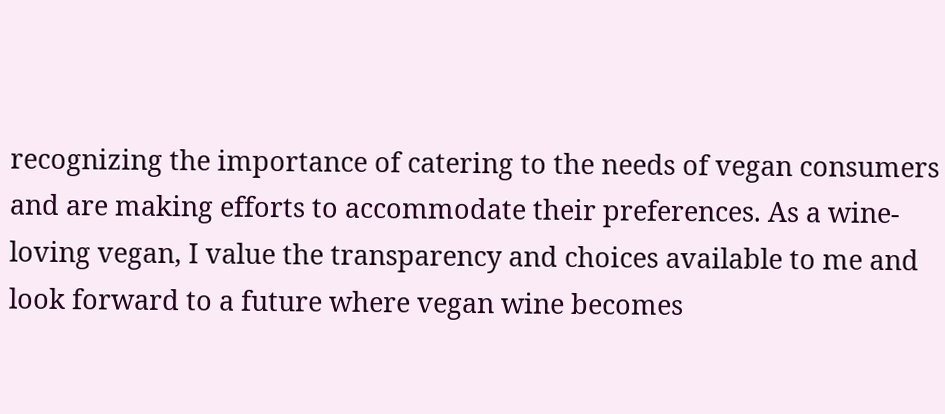recognizing the importance of catering to the needs of vegan consumers and are making efforts to accommodate their preferences. As a wine-loving vegan, I value the transparency and choices available to me and look forward to a future where vegan wine becomes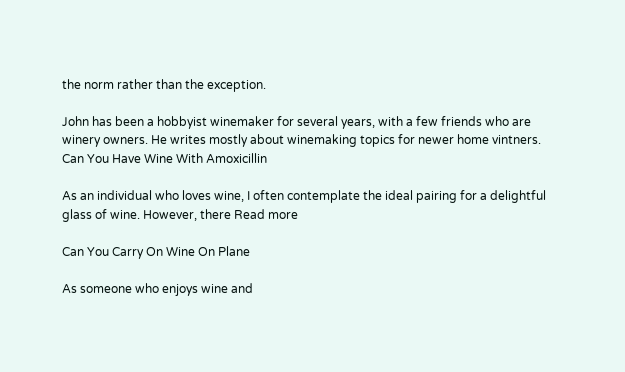the norm rather than the exception.

John has been a hobbyist winemaker for several years, with a few friends who are winery owners. He writes mostly about winemaking topics for newer home vintners.
Can You Have Wine With Amoxicillin

As an individual who loves wine, I often contemplate the ideal pairing for a delightful glass of wine. However, there Read more

Can You Carry On Wine On Plane

As someone who enjoys wine and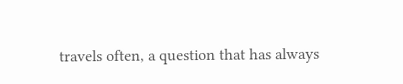travels often, a question that has always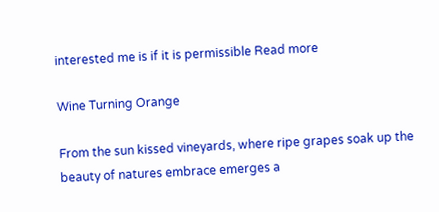interested me is if it is permissible Read more

Wine Turning Orange

From the sun kissed vineyards, where ripe grapes soak up the beauty of natures embrace emerges a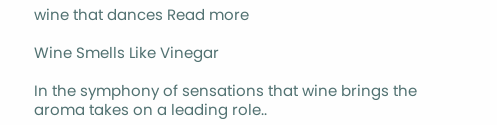wine that dances Read more

Wine Smells Like Vinegar

In the symphony of sensations that wine brings the aroma takes on a leading role..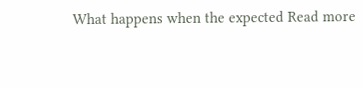What happens when the expected Read more